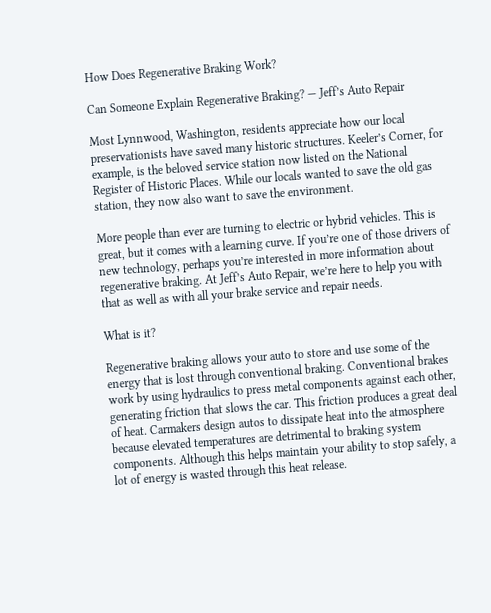How Does Regenerative Braking Work?

Can Someone Explain Regenerative Braking? — Jeff’s Auto Repair

Most Lynnwood, Washington, residents appreciate how our local preservationists have saved many historic structures. Keeler’s Corner, for example, is the beloved service station now listed on the National Register of Historic Places. While our locals wanted to save the old gas station, they now also want to save the environment.

More people than ever are turning to electric or hybrid vehicles. This is great, but it comes with a learning curve. If you’re one of those drivers of new technology, perhaps you’re interested in more information about regenerative braking. At Jeff’s Auto Repair, we’re here to help you with that as well as with all your brake service and repair needs.

What is it?

Regenerative braking allows your auto to store and use some of the energy that is lost through conventional braking. Conventional brakes work by using hydraulics to press metal components against each other, generating friction that slows the car. This friction produces a great deal of heat. Carmakers design autos to dissipate heat into the atmosphere because elevated temperatures are detrimental to braking system components. Although this helps maintain your ability to stop safely, a lot of energy is wasted through this heat release.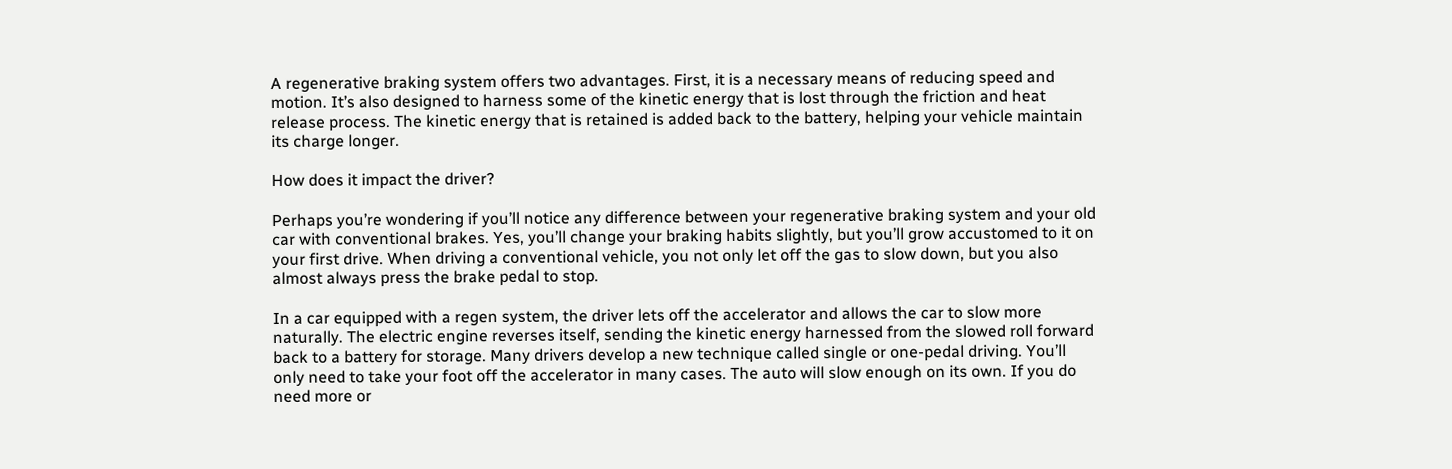A regenerative braking system offers two advantages. First, it is a necessary means of reducing speed and motion. It’s also designed to harness some of the kinetic energy that is lost through the friction and heat release process. The kinetic energy that is retained is added back to the battery, helping your vehicle maintain its charge longer.

How does it impact the driver?

Perhaps you’re wondering if you’ll notice any difference between your regenerative braking system and your old car with conventional brakes. Yes, you’ll change your braking habits slightly, but you’ll grow accustomed to it on your first drive. When driving a conventional vehicle, you not only let off the gas to slow down, but you also almost always press the brake pedal to stop.

In a car equipped with a regen system, the driver lets off the accelerator and allows the car to slow more naturally. The electric engine reverses itself, sending the kinetic energy harnessed from the slowed roll forward back to a battery for storage. Many drivers develop a new technique called single or one-pedal driving. You’ll only need to take your foot off the accelerator in many cases. The auto will slow enough on its own. If you do need more or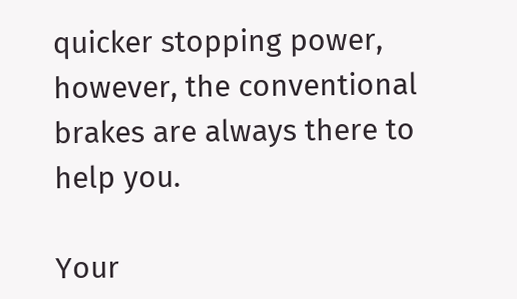quicker stopping power, however, the conventional brakes are always there to help you.

Your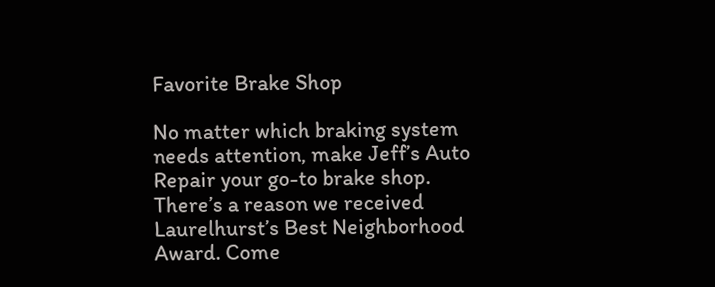Favorite Brake Shop

No matter which braking system needs attention, make Jeff’s Auto Repair your go-to brake shop. There’s a reason we received Laurelhurst’s Best Neighborhood Award. Come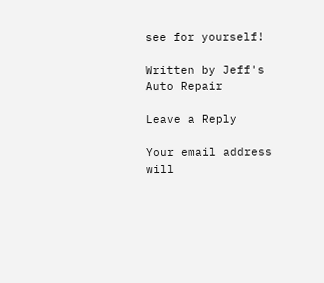see for yourself!

Written by Jeff's Auto Repair

Leave a Reply

Your email address will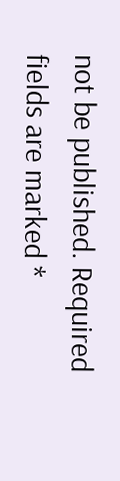not be published. Required fields are marked *